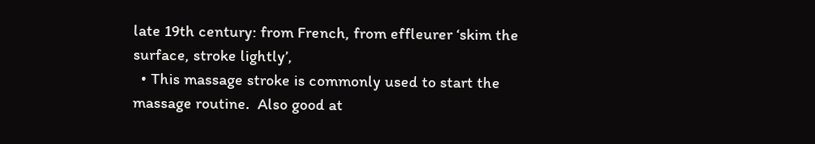late 19th century: from French, from effleurer ‘skim the surface, stroke lightly’,
  • This massage stroke is commonly used to start the massage routine.  Also good at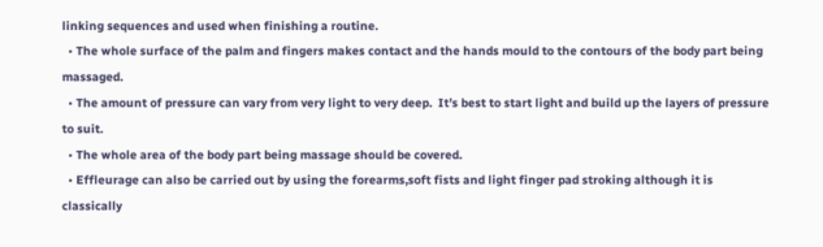linking sequences and used when finishing a routine.
  • The whole surface of the palm and fingers makes contact and the hands mould to the contours of the body part being massaged.
  • The amount of pressure can vary from very light to very deep.  It’s best to start light and build up the layers of pressure to suit.
  • The whole area of the body part being massage should be covered.
  • Effleurage can also be carried out by using the forearms,soft fists and light finger pad stroking although it is  classically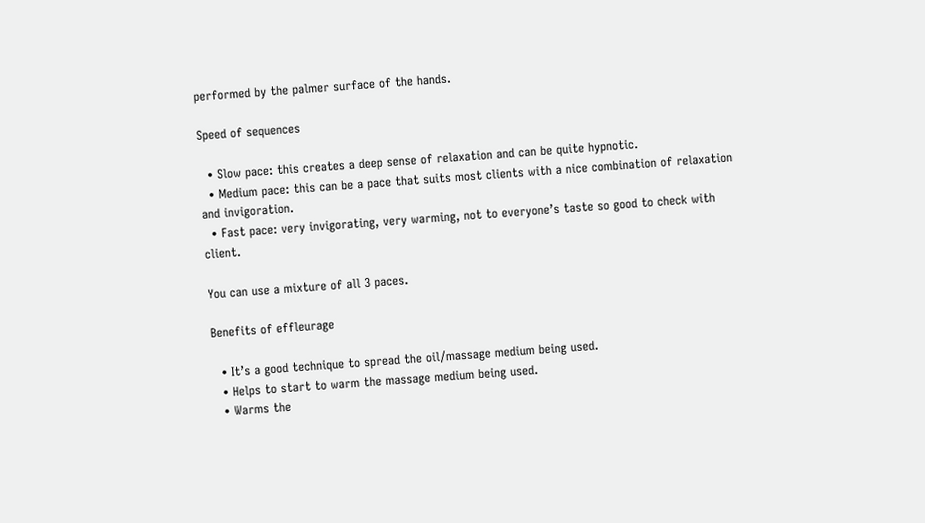performed by the palmer surface of the hands.

Speed of sequences

  • Slow pace: this creates a deep sense of relaxation and can be quite hypnotic.
  • Medium pace: this can be a pace that suits most clients with a nice combination of relaxation and invigoration.
  • Fast pace: very invigorating, very warming, not to everyone’s taste so good to check with client.

You can use a mixture of all 3 paces.

Benefits of effleurage

  • It’s a good technique to spread the oil/massage medium being used.
  • Helps to start to warm the massage medium being used.
  • Warms the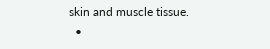skin and muscle tissue.
  •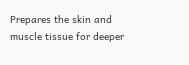Prepares the skin and muscle tissue for deeper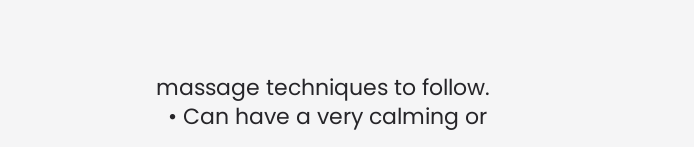massage techniques to follow.
  • Can have a very calming or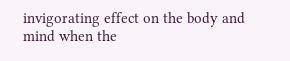invigorating effect on the body and mind when the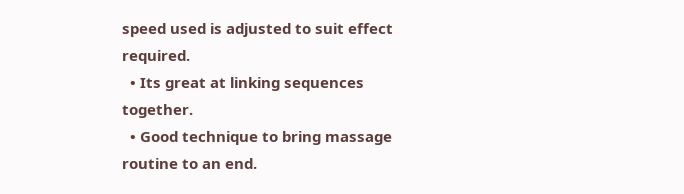speed used is adjusted to suit effect required.
  • Its great at linking sequences together.
  • Good technique to bring massage routine to an end.